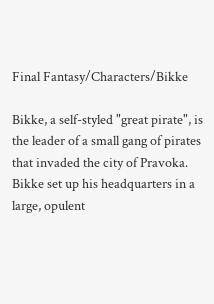Final Fantasy/Characters/Bikke

Bikke, a self-styled "great pirate", is the leader of a small gang of pirates that invaded the city of Pravoka. Bikke set up his headquarters in a large, opulent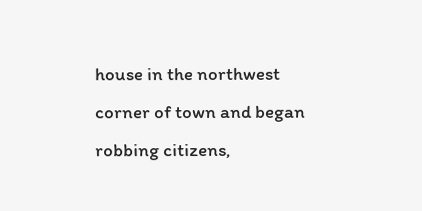house in the northwest corner of town and began robbing citizens,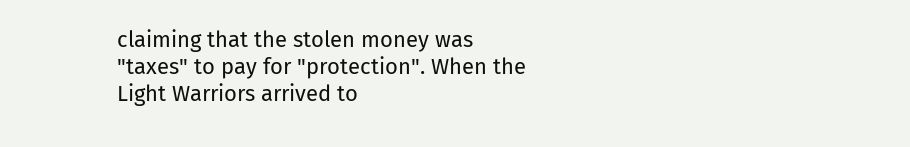claiming that the stolen money was "taxes" to pay for "protection". When the Light Warriors arrived to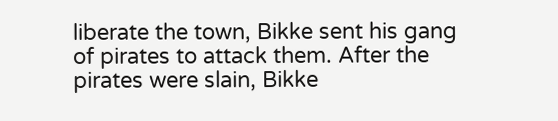liberate the town, Bikke sent his gang of pirates to attack them. After the pirates were slain, Bikke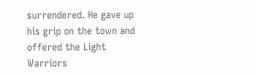surrendered. He gave up his grip on the town and offered the Light Warriors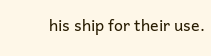his ship for their use.